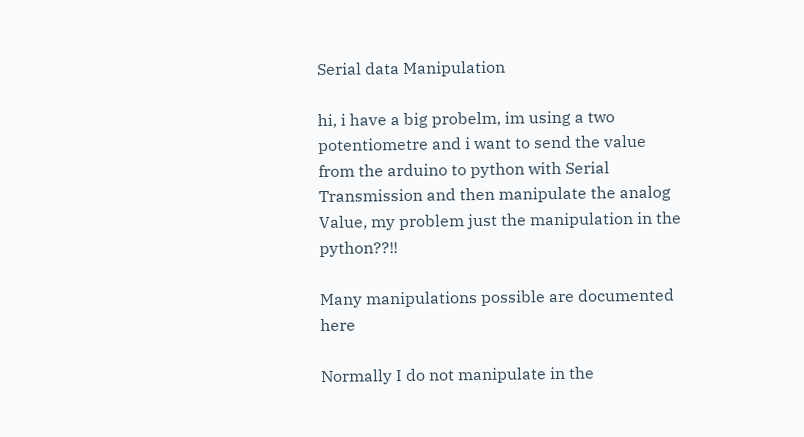Serial data Manipulation

hi, i have a big probelm, im using a two potentiometre and i want to send the value from the arduino to python with Serial Transmission and then manipulate the analog Value, my problem just the manipulation in the python??!!

Many manipulations possible are documented here

Normally I do not manipulate in the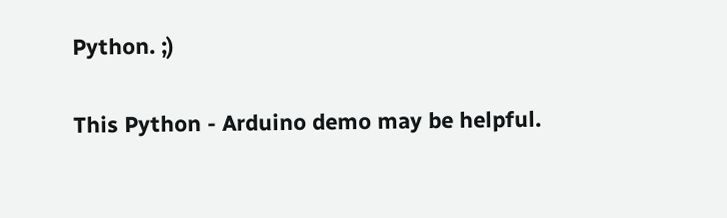Python. ;)

This Python - Arduino demo may be helpful.